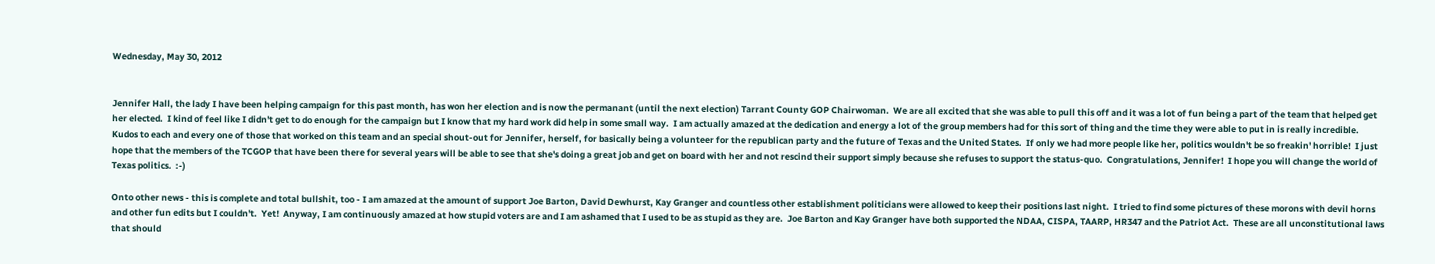Wednesday, May 30, 2012


Jennifer Hall, the lady I have been helping campaign for this past month, has won her election and is now the permanant (until the next election) Tarrant County GOP Chairwoman.  We are all excited that she was able to pull this off and it was a lot of fun being a part of the team that helped get her elected.  I kind of feel like I didn't get to do enough for the campaign but I know that my hard work did help in some small way.  I am actually amazed at the dedication and energy a lot of the group members had for this sort of thing and the time they were able to put in is really incredible.  Kudos to each and every one of those that worked on this team and an special shout-out for Jennifer, herself, for basically being a volunteer for the republican party and the future of Texas and the United States.  If only we had more people like her, politics wouldn't be so freakin' horrible!  I just hope that the members of the TCGOP that have been there for several years will be able to see that she's doing a great job and get on board with her and not rescind their support simply because she refuses to support the status-quo.  Congratulations, Jennifer!  I hope you will change the world of Texas politics.  :-)

Onto other news - this is complete and total bullshit, too - I am amazed at the amount of support Joe Barton, David Dewhurst, Kay Granger and countless other establishment politicians were allowed to keep their positions last night.  I tried to find some pictures of these morons with devil horns and other fun edits but I couldn't.  Yet!  Anyway, I am continuously amazed at how stupid voters are and I am ashamed that I used to be as stupid as they are.  Joe Barton and Kay Granger have both supported the NDAA, CISPA, TAARP, HR347 and the Patriot Act.  These are all unconstitutional laws that should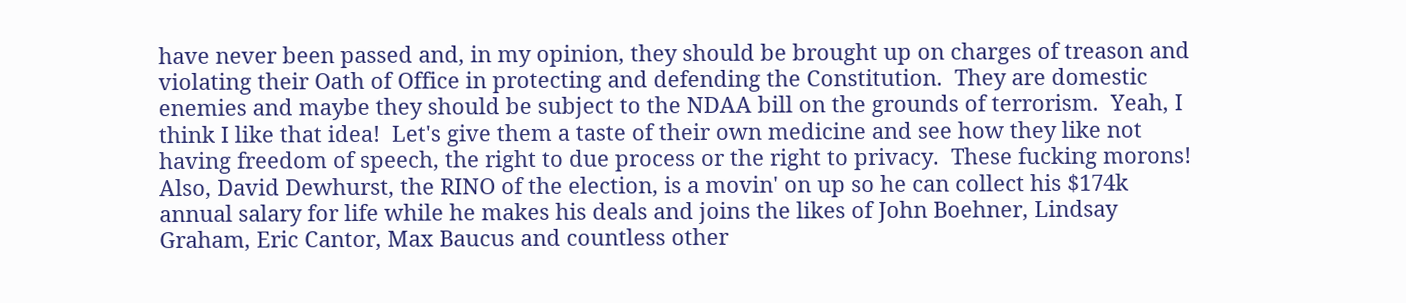have never been passed and, in my opinion, they should be brought up on charges of treason and violating their Oath of Office in protecting and defending the Constitution.  They are domestic enemies and maybe they should be subject to the NDAA bill on the grounds of terrorism.  Yeah, I think I like that idea!  Let's give them a taste of their own medicine and see how they like not having freedom of speech, the right to due process or the right to privacy.  These fucking morons!  Also, David Dewhurst, the RINO of the election, is a movin' on up so he can collect his $174k  annual salary for life while he makes his deals and joins the likes of John Boehner, Lindsay Graham, Eric Cantor, Max Baucus and countless other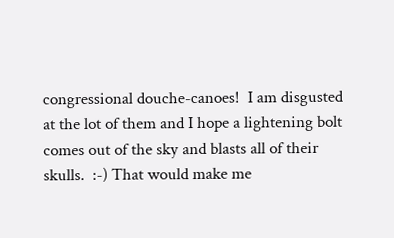congressional douche-canoes!  I am disgusted at the lot of them and I hope a lightening bolt comes out of the sky and blasts all of their skulls.  :-) That would make me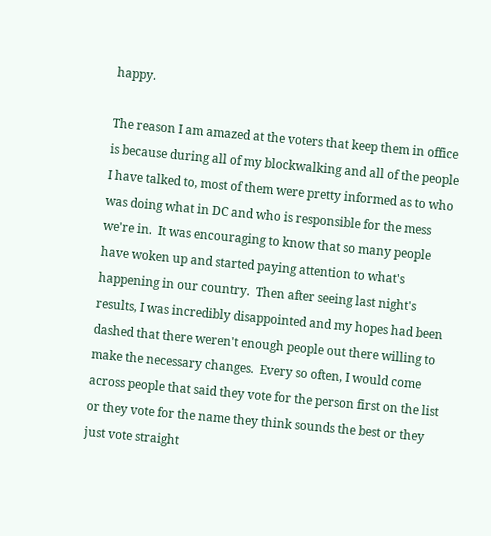happy.

The reason I am amazed at the voters that keep them in office is because during all of my blockwalking and all of the people I have talked to, most of them were pretty informed as to who was doing what in DC and who is responsible for the mess we're in.  It was encouraging to know that so many people have woken up and started paying attention to what's happening in our country.  Then after seeing last night's results, I was incredibly disappointed and my hopes had been dashed that there weren't enough people out there willing to make the necessary changes.  Every so often, I would come across people that said they vote for the person first on the list or they vote for the name they think sounds the best or they just vote straight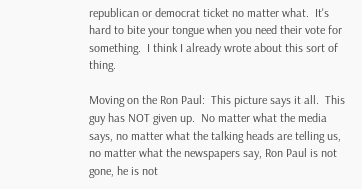republican or democrat ticket no matter what.  It's hard to bite your tongue when you need their vote for something.  I think I already wrote about this sort of thing.

Moving on the Ron Paul:  This picture says it all.  This guy has NOT given up.  No matter what the media says, no matter what the talking heads are telling us, no matter what the newspapers say, Ron Paul is not gone, he is not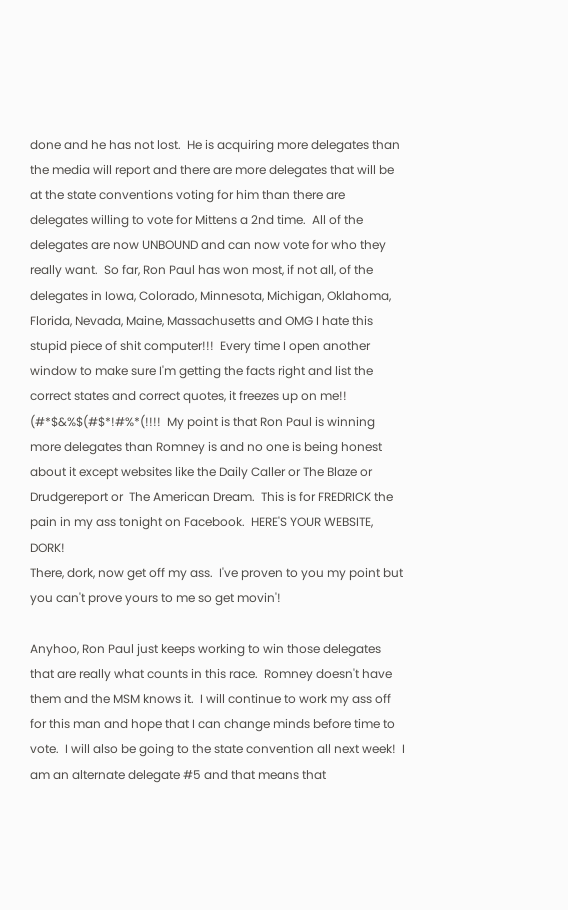done and he has not lost.  He is acquiring more delegates than the media will report and there are more delegates that will be at the state conventions voting for him than there are delegates willing to vote for Mittens a 2nd time.  All of the delegates are now UNBOUND and can now vote for who they really want.  So far, Ron Paul has won most, if not all, of the delegates in Iowa, Colorado, Minnesota, Michigan, Oklahoma, Florida, Nevada, Maine, Massachusetts and OMG I hate this stupid piece of shit computer!!!  Every time I open another window to make sure I'm getting the facts right and list the correct states and correct quotes, it freezes up on me!!  (#*$&%$(#$*!#%*(!!!!  My point is that Ron Paul is winning more delegates than Romney is and no one is being honest about it except websites like the Daily Caller or The Blaze or Drudgereport or  The American Dream.  This is for FREDRICK the pain in my ass tonight on Facebook.  HERE'S YOUR WEBSITE, DORK!
There, dork, now get off my ass.  I've proven to you my point but you can't prove yours to me so get movin'!

Anyhoo, Ron Paul just keeps working to win those delegates that are really what counts in this race.  Romney doesn't have them and the MSM knows it.  I will continue to work my ass off for this man and hope that I can change minds before time to vote.  I will also be going to the state convention all next week!  I am an alternate delegate #5 and that means that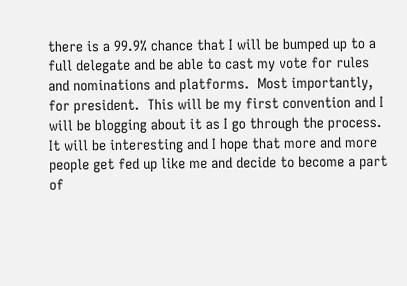there is a 99.9% chance that I will be bumped up to a full delegate and be able to cast my vote for rules and nominations and platforms.  Most importantly, for president.  This will be my first convention and I will be blogging about it as I go through the process.  It will be interesting and I hope that more and more people get fed up like me and decide to become a part of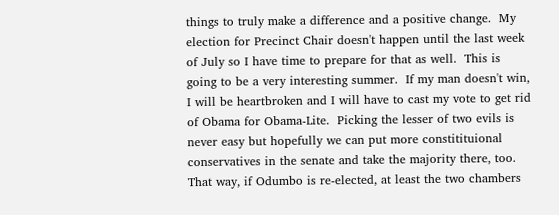things to truly make a difference and a positive change.  My election for Precinct Chair doesn't happen until the last week of July so I have time to prepare for that as well.  This is going to be a very interesting summer.  If my man doesn't win, I will be heartbroken and I will have to cast my vote to get rid of Obama for Obama-Lite.  Picking the lesser of two evils is never easy but hopefully we can put more constitituional conservatives in the senate and take the majority there, too.  That way, if Odumbo is re-elected, at least the two chambers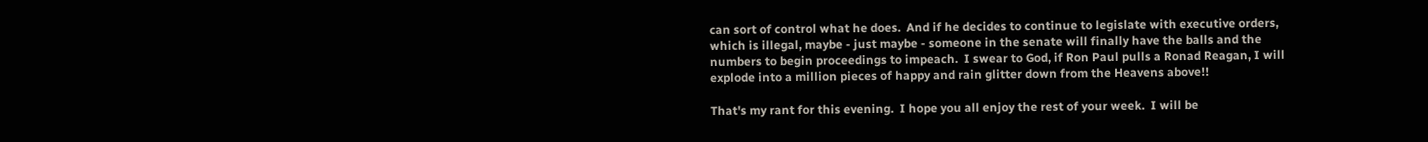can sort of control what he does.  And if he decides to continue to legislate with executive orders, which is illegal, maybe - just maybe - someone in the senate will finally have the balls and the numbers to begin proceedings to impeach.  I swear to God, if Ron Paul pulls a Ronad Reagan, I will explode into a million pieces of happy and rain glitter down from the Heavens above!!

That's my rant for this evening.  I hope you all enjoy the rest of your week.  I will be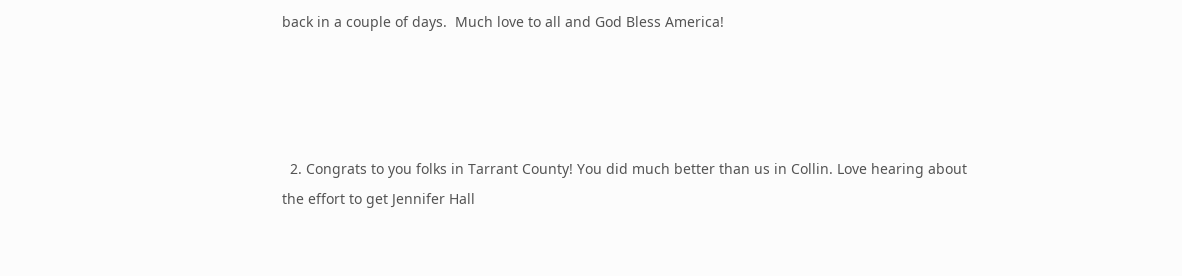back in a couple of days.  Much love to all and God Bless America!




  2. Congrats to you folks in Tarrant County! You did much better than us in Collin. Love hearing about the effort to get Jennifer Hall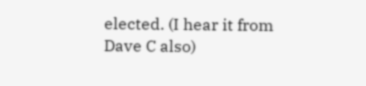elected. (I hear it from Dave C also)